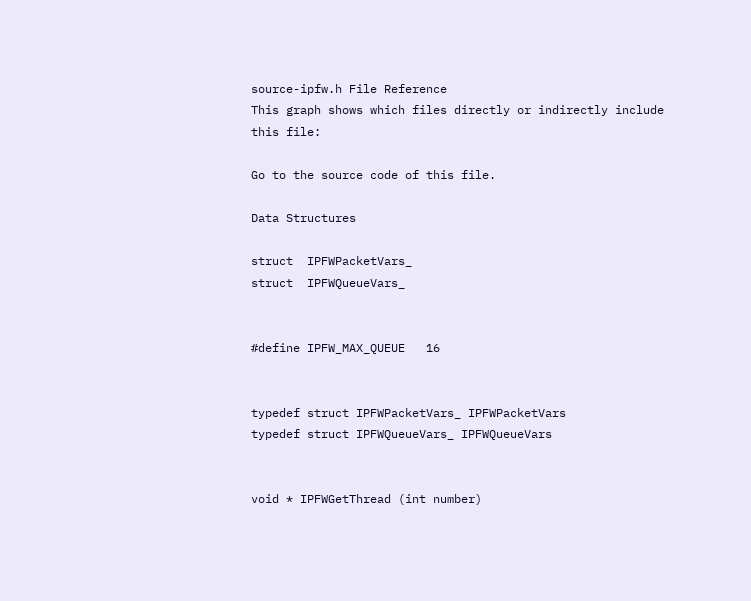source-ipfw.h File Reference
This graph shows which files directly or indirectly include this file:

Go to the source code of this file.

Data Structures

struct  IPFWPacketVars_
struct  IPFWQueueVars_


#define IPFW_MAX_QUEUE   16


typedef struct IPFWPacketVars_ IPFWPacketVars
typedef struct IPFWQueueVars_ IPFWQueueVars


void * IPFWGetThread (int number)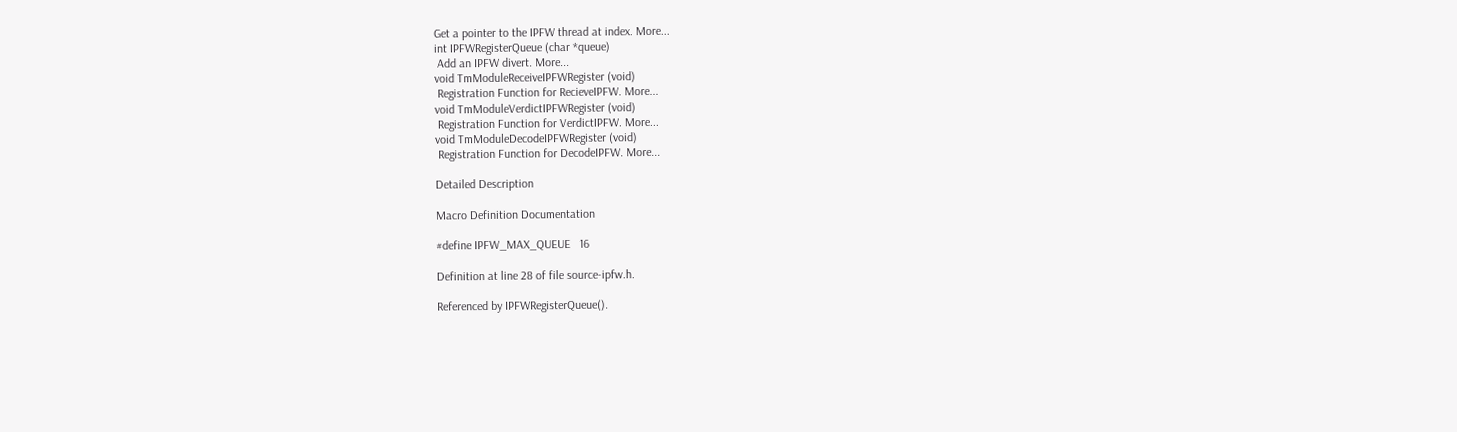Get a pointer to the IPFW thread at index. More...
int IPFWRegisterQueue (char *queue)
 Add an IPFW divert. More...
void TmModuleReceiveIPFWRegister (void)
 Registration Function for RecieveIPFW. More...
void TmModuleVerdictIPFWRegister (void)
 Registration Function for VerdictIPFW. More...
void TmModuleDecodeIPFWRegister (void)
 Registration Function for DecodeIPFW. More...

Detailed Description

Macro Definition Documentation

#define IPFW_MAX_QUEUE   16

Definition at line 28 of file source-ipfw.h.

Referenced by IPFWRegisterQueue().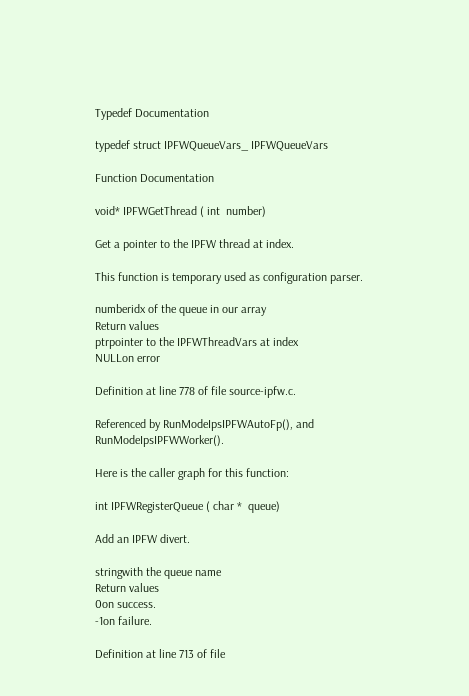Typedef Documentation

typedef struct IPFWQueueVars_ IPFWQueueVars

Function Documentation

void* IPFWGetThread ( int  number)

Get a pointer to the IPFW thread at index.

This function is temporary used as configuration parser.

numberidx of the queue in our array
Return values
ptrpointer to the IPFWThreadVars at index
NULLon error

Definition at line 778 of file source-ipfw.c.

Referenced by RunModeIpsIPFWAutoFp(), and RunModeIpsIPFWWorker().

Here is the caller graph for this function:

int IPFWRegisterQueue ( char *  queue)

Add an IPFW divert.

stringwith the queue name
Return values
0on success.
-1on failure.

Definition at line 713 of file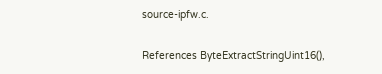source-ipfw.c.

References ByteExtractStringUint16(),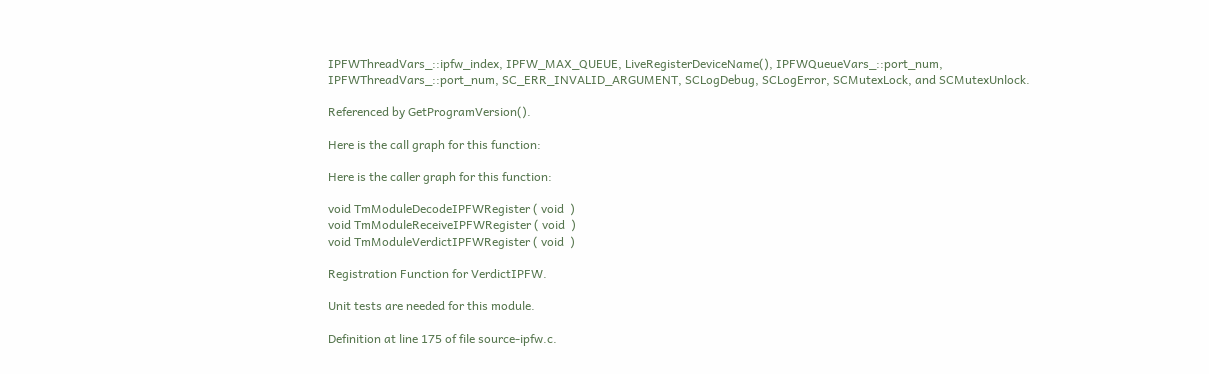IPFWThreadVars_::ipfw_index, IPFW_MAX_QUEUE, LiveRegisterDeviceName(), IPFWQueueVars_::port_num, IPFWThreadVars_::port_num, SC_ERR_INVALID_ARGUMENT, SCLogDebug, SCLogError, SCMutexLock, and SCMutexUnlock.

Referenced by GetProgramVersion().

Here is the call graph for this function:

Here is the caller graph for this function:

void TmModuleDecodeIPFWRegister ( void  )
void TmModuleReceiveIPFWRegister ( void  )
void TmModuleVerdictIPFWRegister ( void  )

Registration Function for VerdictIPFW.

Unit tests are needed for this module.

Definition at line 175 of file source-ipfw.c.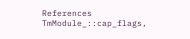References TmModule_::cap_flags,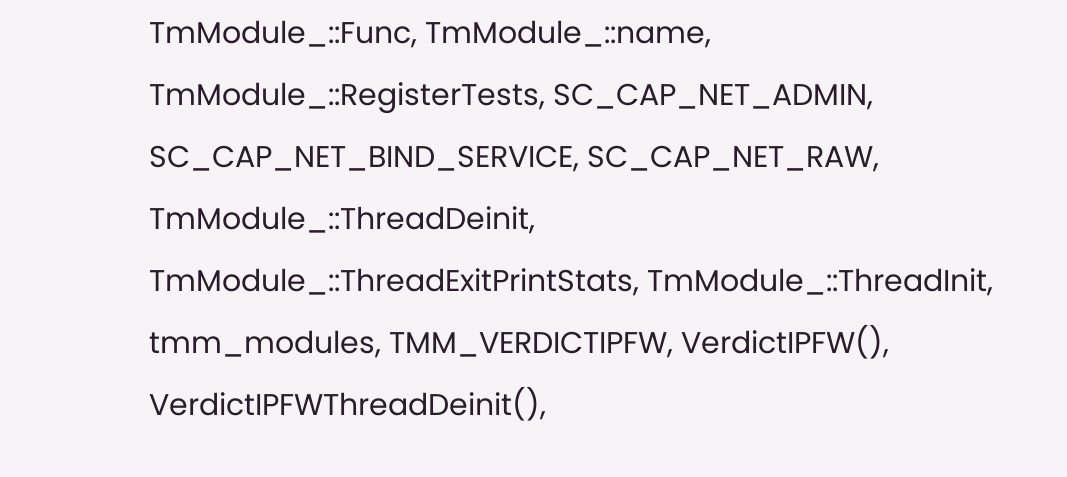TmModule_::Func, TmModule_::name, TmModule_::RegisterTests, SC_CAP_NET_ADMIN, SC_CAP_NET_BIND_SERVICE, SC_CAP_NET_RAW, TmModule_::ThreadDeinit, TmModule_::ThreadExitPrintStats, TmModule_::ThreadInit, tmm_modules, TMM_VERDICTIPFW, VerdictIPFW(), VerdictIPFWThreadDeinit(),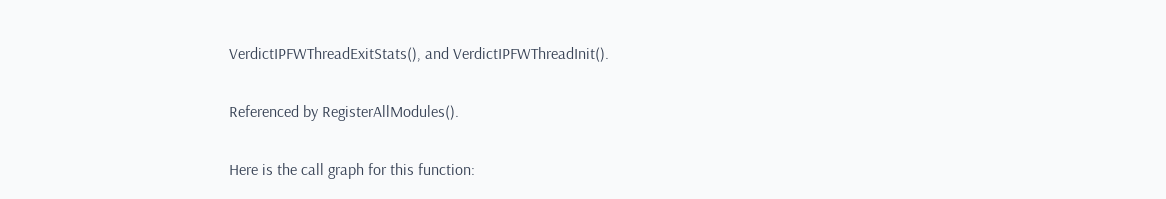VerdictIPFWThreadExitStats(), and VerdictIPFWThreadInit().

Referenced by RegisterAllModules().

Here is the call graph for this function: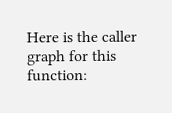Here is the caller graph for this function: